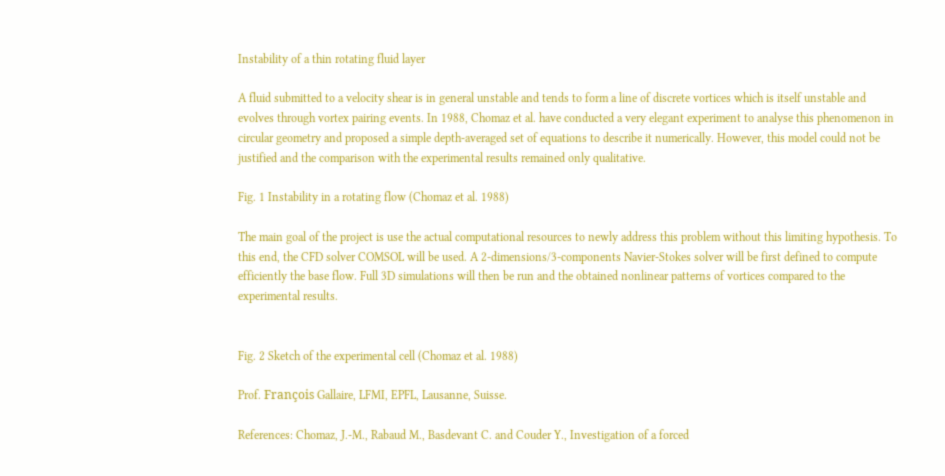Instability of a thin rotating fluid layer

A fluid submitted to a velocity shear is in general unstable and tends to form a line of discrete vortices which is itself unstable and evolves through vortex pairing events. In 1988, Chomaz et al. have conducted a very elegant experiment to analyse this phenomenon in circular geometry and proposed a simple depth-averaged set of equations to describe it numerically. However, this model could not be justified and the comparison with the experimental results remained only qualitative.

Fig. 1 Instability in a rotating flow (Chomaz et al. 1988)

The main goal of the project is use the actual computational resources to newly address this problem without this limiting hypothesis. To this end, the CFD solver COMSOL will be used. A 2-dimensions/3-components Navier-Stokes solver will be first defined to compute efficiently the base flow. Full 3D simulations will then be run and the obtained nonlinear patterns of vortices compared to the experimental results.


Fig. 2 Sketch of the experimental cell (Chomaz et al. 1988)

Prof. François Gallaire, LFMI, EPFL, Lausanne, Suisse.

References: Chomaz, J.-M., Rabaud M., Basdevant C. and Couder Y., Investigation of a forced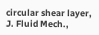circular shear layer, J. Fluid Mech.,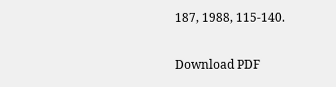187, 1988, 115-140.

Download PDF